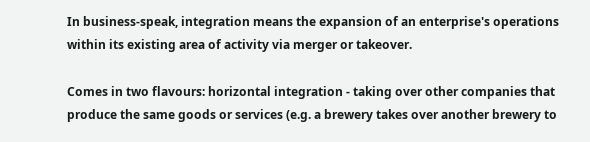In business-speak, integration means the expansion of an enterprise's operations within its existing area of activity via merger or takeover.

Comes in two flavours: horizontal integration - taking over other companies that produce the same goods or services (e.g. a brewery takes over another brewery to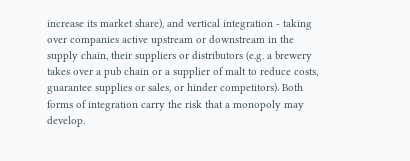increase its market share), and vertical integration - taking over companies active upstream or downstream in the supply chain, their suppliers or distributors (e.g. a brewery takes over a pub chain or a supplier of malt to reduce costs, guarantee supplies or sales, or hinder competitors). Both forms of integration carry the risk that a monopoly may develop.